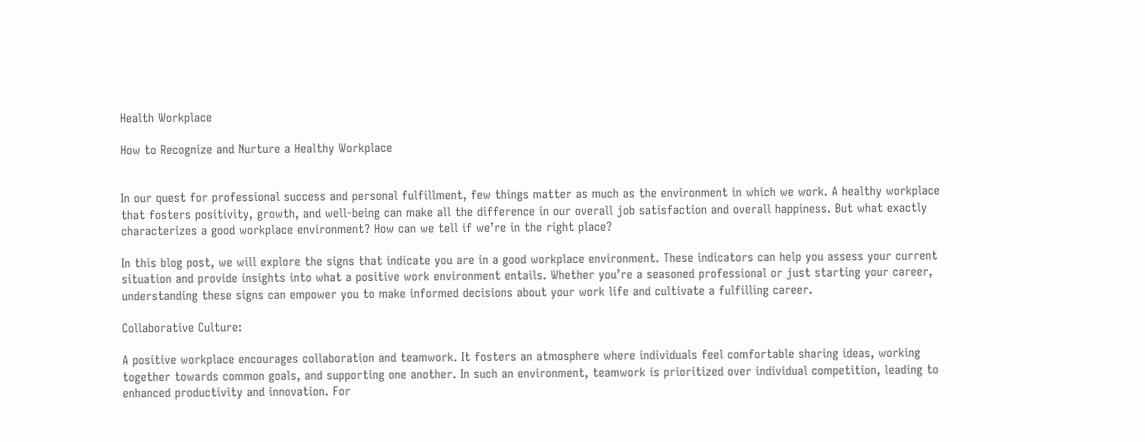Health Workplace

How to Recognize and Nurture a Healthy Workplace


In our quest for professional success and personal fulfillment, few things matter as much as the environment in which we work. A healthy workplace that fosters positivity, growth, and well-being can make all the difference in our overall job satisfaction and overall happiness. But what exactly characterizes a good workplace environment? How can we tell if we’re in the right place?

In this blog post, we will explore the signs that indicate you are in a good workplace environment. These indicators can help you assess your current situation and provide insights into what a positive work environment entails. Whether you’re a seasoned professional or just starting your career, understanding these signs can empower you to make informed decisions about your work life and cultivate a fulfilling career.

Collaborative Culture:

A positive workplace encourages collaboration and teamwork. It fosters an atmosphere where individuals feel comfortable sharing ideas, working together towards common goals, and supporting one another. In such an environment, teamwork is prioritized over individual competition, leading to enhanced productivity and innovation. For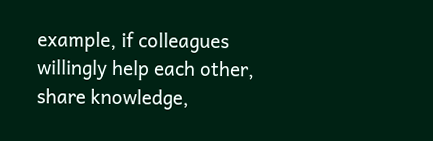example, if colleagues willingly help each other, share knowledge,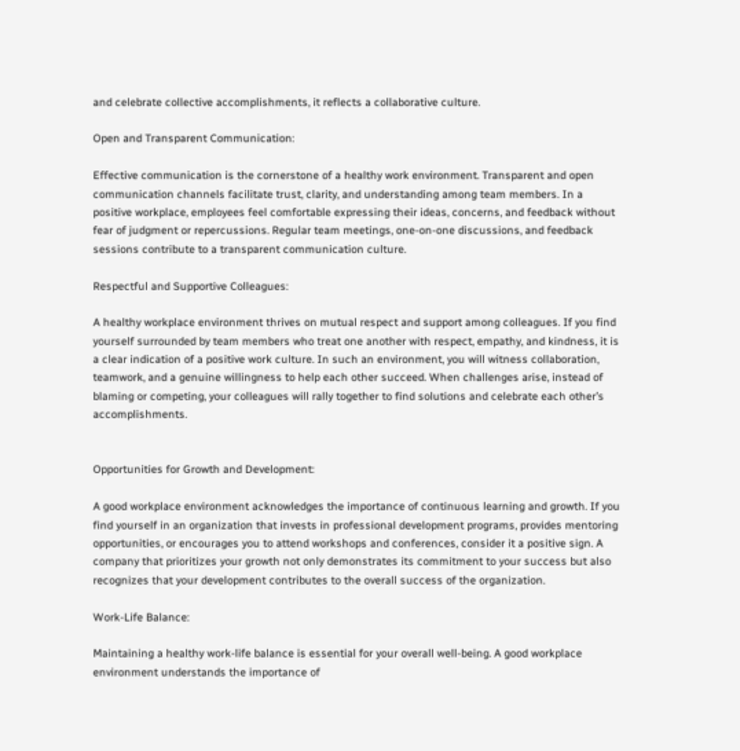and celebrate collective accomplishments, it reflects a collaborative culture.

Open and Transparent Communication:

Effective communication is the cornerstone of a healthy work environment. Transparent and open communication channels facilitate trust, clarity, and understanding among team members. In a positive workplace, employees feel comfortable expressing their ideas, concerns, and feedback without fear of judgment or repercussions. Regular team meetings, one-on-one discussions, and feedback sessions contribute to a transparent communication culture.

Respectful and Supportive Colleagues:

A healthy workplace environment thrives on mutual respect and support among colleagues. If you find yourself surrounded by team members who treat one another with respect, empathy, and kindness, it is a clear indication of a positive work culture. In such an environment, you will witness collaboration, teamwork, and a genuine willingness to help each other succeed. When challenges arise, instead of blaming or competing, your colleagues will rally together to find solutions and celebrate each other’s accomplishments.


Opportunities for Growth and Development:

A good workplace environment acknowledges the importance of continuous learning and growth. If you find yourself in an organization that invests in professional development programs, provides mentoring opportunities, or encourages you to attend workshops and conferences, consider it a positive sign. A company that prioritizes your growth not only demonstrates its commitment to your success but also recognizes that your development contributes to the overall success of the organization.

Work-Life Balance:

Maintaining a healthy work-life balance is essential for your overall well-being. A good workplace environment understands the importance of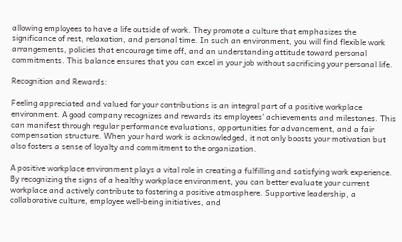allowing employees to have a life outside of work. They promote a culture that emphasizes the significance of rest, relaxation, and personal time. In such an environment, you will find flexible work arrangements, policies that encourage time off, and an understanding attitude toward personal commitments. This balance ensures that you can excel in your job without sacrificing your personal life.

Recognition and Rewards:

Feeling appreciated and valued for your contributions is an integral part of a positive workplace environment. A good company recognizes and rewards its employees’ achievements and milestones. This can manifest through regular performance evaluations, opportunities for advancement, and a fair compensation structure. When your hard work is acknowledged, it not only boosts your motivation but also fosters a sense of loyalty and commitment to the organization.

A positive workplace environment plays a vital role in creating a fulfilling and satisfying work experience. By recognizing the signs of a healthy workplace environment, you can better evaluate your current workplace and actively contribute to fostering a positive atmosphere. Supportive leadership, a collaborative culture, employee well-being initiatives, and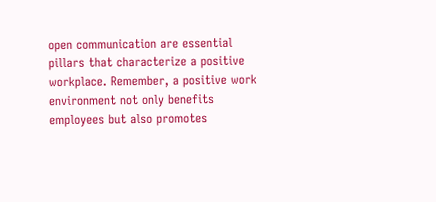open communication are essential pillars that characterize a positive workplace. Remember, a positive work environment not only benefits employees but also promotes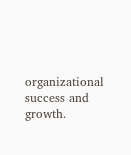organizational success and growth.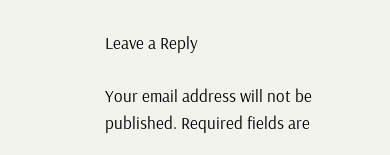Leave a Reply

Your email address will not be published. Required fields are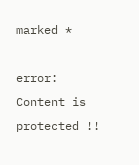marked *

error: Content is protected !!